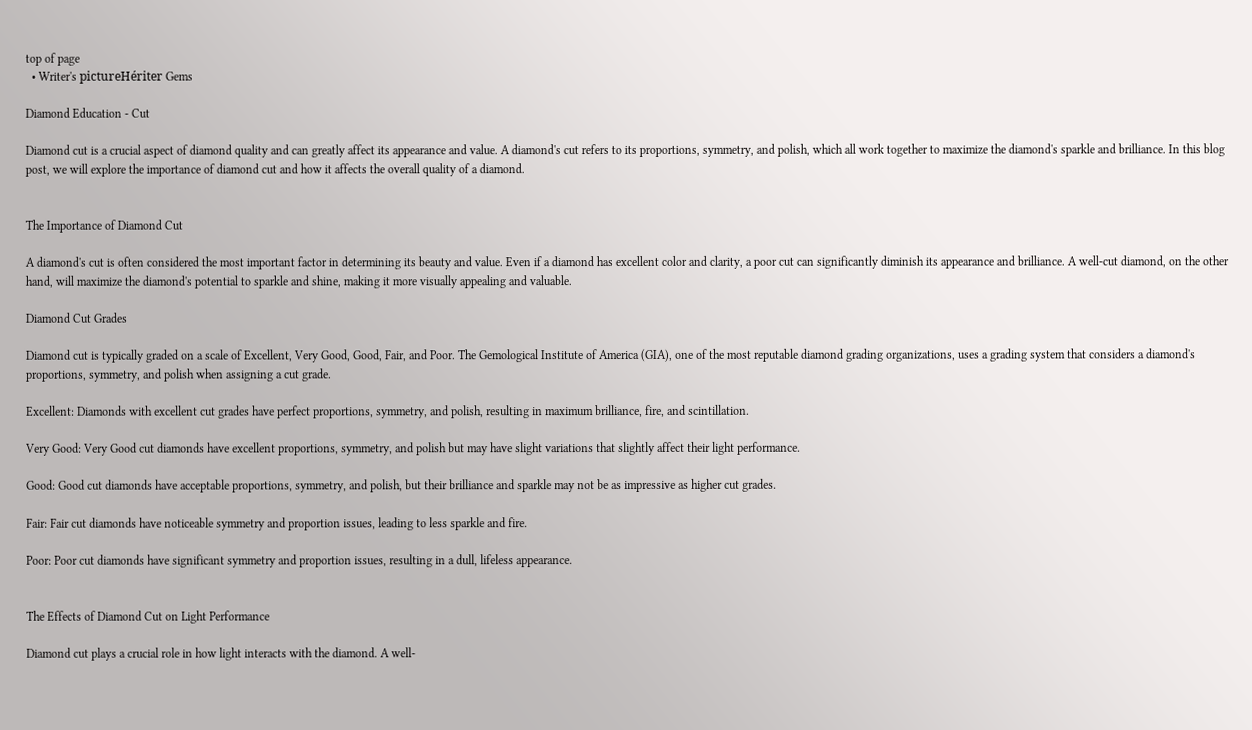top of page
  • Writer's pictureHériter Gems

Diamond Education - Cut

Diamond cut is a crucial aspect of diamond quality and can greatly affect its appearance and value. A diamond's cut refers to its proportions, symmetry, and polish, which all work together to maximize the diamond's sparkle and brilliance. In this blog post, we will explore the importance of diamond cut and how it affects the overall quality of a diamond.


The Importance of Diamond Cut

A diamond's cut is often considered the most important factor in determining its beauty and value. Even if a diamond has excellent color and clarity, a poor cut can significantly diminish its appearance and brilliance. A well-cut diamond, on the other hand, will maximize the diamond's potential to sparkle and shine, making it more visually appealing and valuable.

Diamond Cut Grades

Diamond cut is typically graded on a scale of Excellent, Very Good, Good, Fair, and Poor. The Gemological Institute of America (GIA), one of the most reputable diamond grading organizations, uses a grading system that considers a diamond's proportions, symmetry, and polish when assigning a cut grade.

Excellent: Diamonds with excellent cut grades have perfect proportions, symmetry, and polish, resulting in maximum brilliance, fire, and scintillation.

Very Good: Very Good cut diamonds have excellent proportions, symmetry, and polish but may have slight variations that slightly affect their light performance.

Good: Good cut diamonds have acceptable proportions, symmetry, and polish, but their brilliance and sparkle may not be as impressive as higher cut grades.

Fair: Fair cut diamonds have noticeable symmetry and proportion issues, leading to less sparkle and fire.

Poor: Poor cut diamonds have significant symmetry and proportion issues, resulting in a dull, lifeless appearance.


The Effects of Diamond Cut on Light Performance

Diamond cut plays a crucial role in how light interacts with the diamond. A well-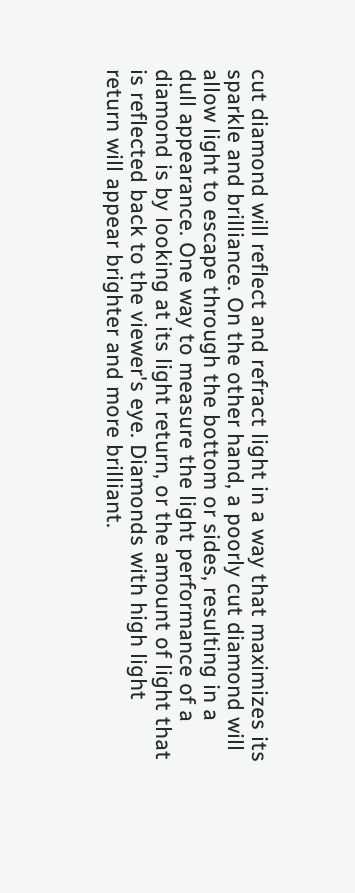cut diamond will reflect and refract light in a way that maximizes its sparkle and brilliance. On the other hand, a poorly cut diamond will allow light to escape through the bottom or sides, resulting in a dull appearance. One way to measure the light performance of a diamond is by looking at its light return, or the amount of light that is reflected back to the viewer's eye. Diamonds with high light return will appear brighter and more brilliant.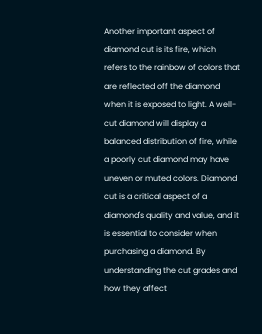Another important aspect of diamond cut is its fire, which refers to the rainbow of colors that are reflected off the diamond when it is exposed to light. A well-cut diamond will display a balanced distribution of fire, while a poorly cut diamond may have uneven or muted colors. Diamond cut is a critical aspect of a diamond's quality and value, and it is essential to consider when purchasing a diamond. By understanding the cut grades and how they affect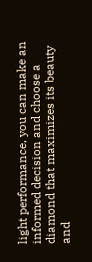light performance, you can make an informed decision and choose a diamond that maximizes its beauty and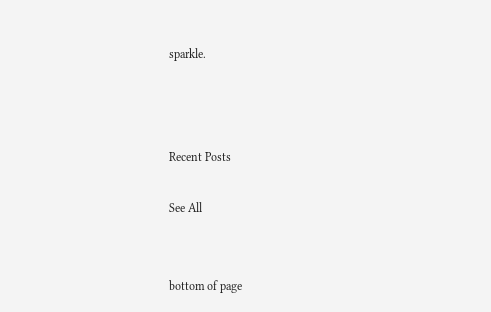sparkle.



Recent Posts

See All


bottom of page